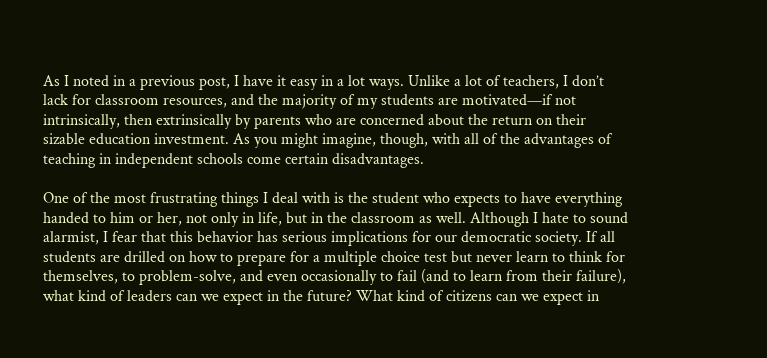As I noted in a previous post, I have it easy in a lot ways. Unlike a lot of teachers, I don’t lack for classroom resources, and the majority of my students are motivated—if not intrinsically, then extrinsically by parents who are concerned about the return on their sizable education investment. As you might imagine, though, with all of the advantages of teaching in independent schools come certain disadvantages.

One of the most frustrating things I deal with is the student who expects to have everything handed to him or her, not only in life, but in the classroom as well. Although I hate to sound alarmist, I fear that this behavior has serious implications for our democratic society. If all students are drilled on how to prepare for a multiple choice test but never learn to think for themselves, to problem-solve, and even occasionally to fail (and to learn from their failure), what kind of leaders can we expect in the future? What kind of citizens can we expect in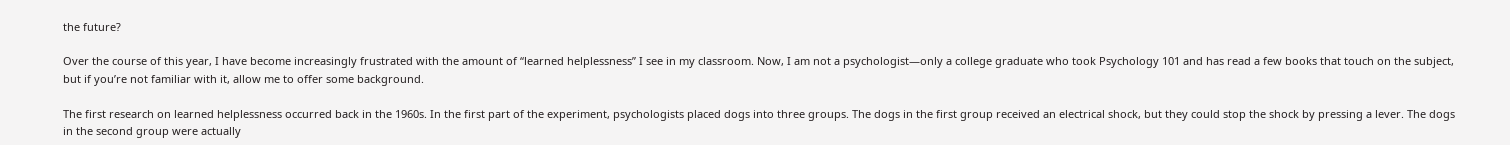the future?

Over the course of this year, I have become increasingly frustrated with the amount of “learned helplessness” I see in my classroom. Now, I am not a psychologist—only a college graduate who took Psychology 101 and has read a few books that touch on the subject, but if you’re not familiar with it, allow me to offer some background.

The first research on learned helplessness occurred back in the 1960s. In the first part of the experiment, psychologists placed dogs into three groups. The dogs in the first group received an electrical shock, but they could stop the shock by pressing a lever. The dogs in the second group were actually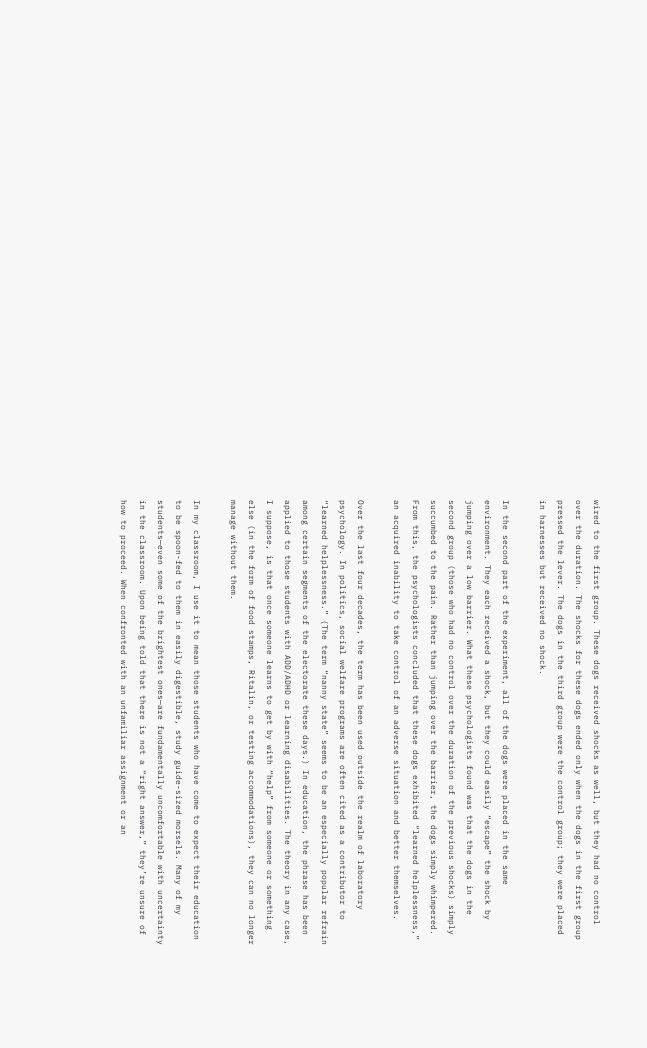wired to the first group. These dogs received shocks as well, but they had no control over the duration. The shocks for these dogs ended only when the dogs in the first group pressed the lever. The dogs in the third group were the control group; they were placed in harnesses but received no shock.

In the second part of the experiment, all of the dogs were placed in the same environment. They each received a shock, but they could easily “escape” the shock by jumping over a low barrier. What these psychologists found was that the dogs in the second group (those who had no control over the duration of the previous shocks) simply succumbed to the pain. Rather than jumping over the barrier, the dogs simply whimpered. From this, the psychologists concluded that these dogs exhibited “learned helplessness,” an acquired inability to take control of an adverse situation and better themselves.

Over the last four decades, the term has been used outside the realm of laboratory psychology. In politics, social welfare programs are often cited as a contributor to “learned helplessness.” (The term “nanny state” seems to be an especially popular refrain among certain segments of the electorate these days.) In education, the phrase has been applied to those students with ADD/ADHD or learning disabilities. The theory in any case, I suppose, is that once someone learns to get by with “help” from someone or something else (in the form of food stamps, Ritalin, or testing accommodations), they can no longer manage without them.

In my classroom, I use it to mean those students who have come to expect their education to be spoon-fed to them in easily digestible, study guide-sized morsels. Many of my students—even some of the brightest ones—are fundamentally uncomfortable with uncertainty in the classroom. Upon being told that there is not a “right answer,” they’re unsure of how to proceed. When confronted with an unfamiliar assignment or an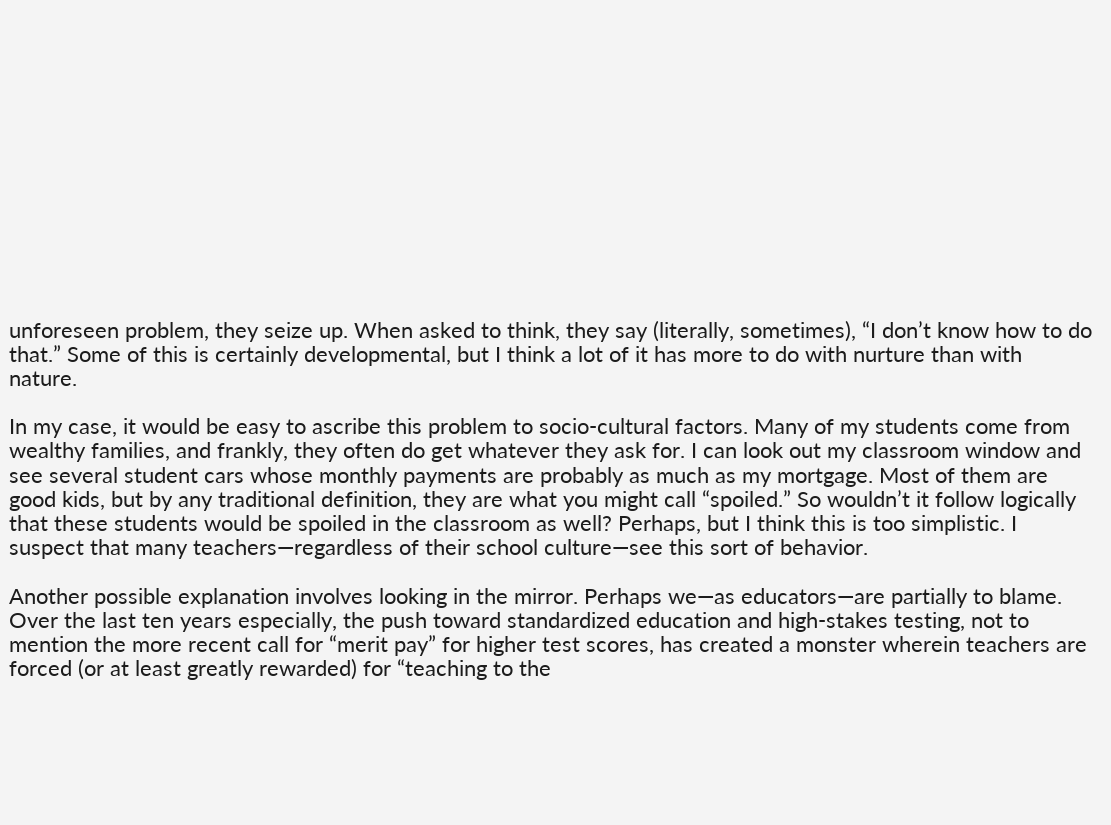unforeseen problem, they seize up. When asked to think, they say (literally, sometimes), “I don’t know how to do that.” Some of this is certainly developmental, but I think a lot of it has more to do with nurture than with nature.

In my case, it would be easy to ascribe this problem to socio-cultural factors. Many of my students come from wealthy families, and frankly, they often do get whatever they ask for. I can look out my classroom window and see several student cars whose monthly payments are probably as much as my mortgage. Most of them are good kids, but by any traditional definition, they are what you might call “spoiled.” So wouldn’t it follow logically that these students would be spoiled in the classroom as well? Perhaps, but I think this is too simplistic. I suspect that many teachers—regardless of their school culture—see this sort of behavior.

Another possible explanation involves looking in the mirror. Perhaps we—as educators—are partially to blame. Over the last ten years especially, the push toward standardized education and high-stakes testing, not to mention the more recent call for “merit pay” for higher test scores, has created a monster wherein teachers are forced (or at least greatly rewarded) for “teaching to the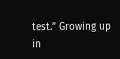test.” Growing up in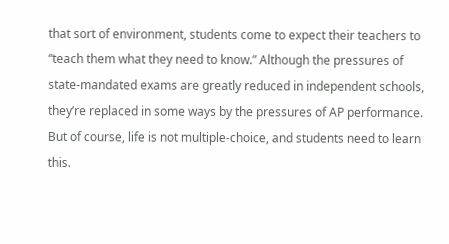that sort of environment, students come to expect their teachers to “teach them what they need to know.” Although the pressures of state-mandated exams are greatly reduced in independent schools, they’re replaced in some ways by the pressures of AP performance. But of course, life is not multiple-choice, and students need to learn this.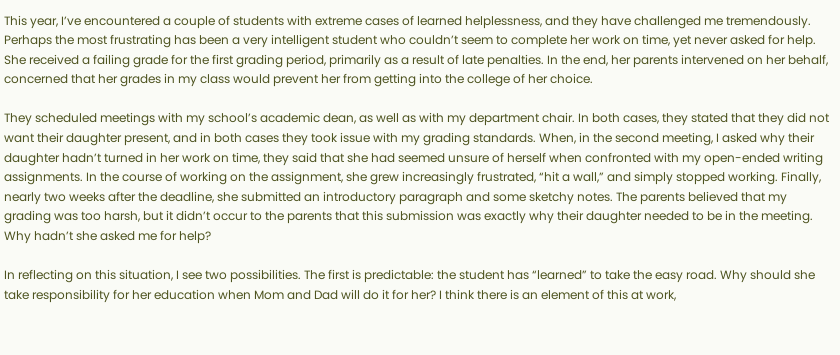This year, I’ve encountered a couple of students with extreme cases of learned helplessness, and they have challenged me tremendously. Perhaps the most frustrating has been a very intelligent student who couldn’t seem to complete her work on time, yet never asked for help. She received a failing grade for the first grading period, primarily as a result of late penalties. In the end, her parents intervened on her behalf, concerned that her grades in my class would prevent her from getting into the college of her choice.

They scheduled meetings with my school’s academic dean, as well as with my department chair. In both cases, they stated that they did not want their daughter present, and in both cases they took issue with my grading standards. When, in the second meeting, I asked why their daughter hadn’t turned in her work on time, they said that she had seemed unsure of herself when confronted with my open-ended writing assignments. In the course of working on the assignment, she grew increasingly frustrated, “hit a wall,” and simply stopped working. Finally, nearly two weeks after the deadline, she submitted an introductory paragraph and some sketchy notes. The parents believed that my grading was too harsh, but it didn’t occur to the parents that this submission was exactly why their daughter needed to be in the meeting. Why hadn’t she asked me for help?

In reflecting on this situation, I see two possibilities. The first is predictable: the student has “learned” to take the easy road. Why should she take responsibility for her education when Mom and Dad will do it for her? I think there is an element of this at work,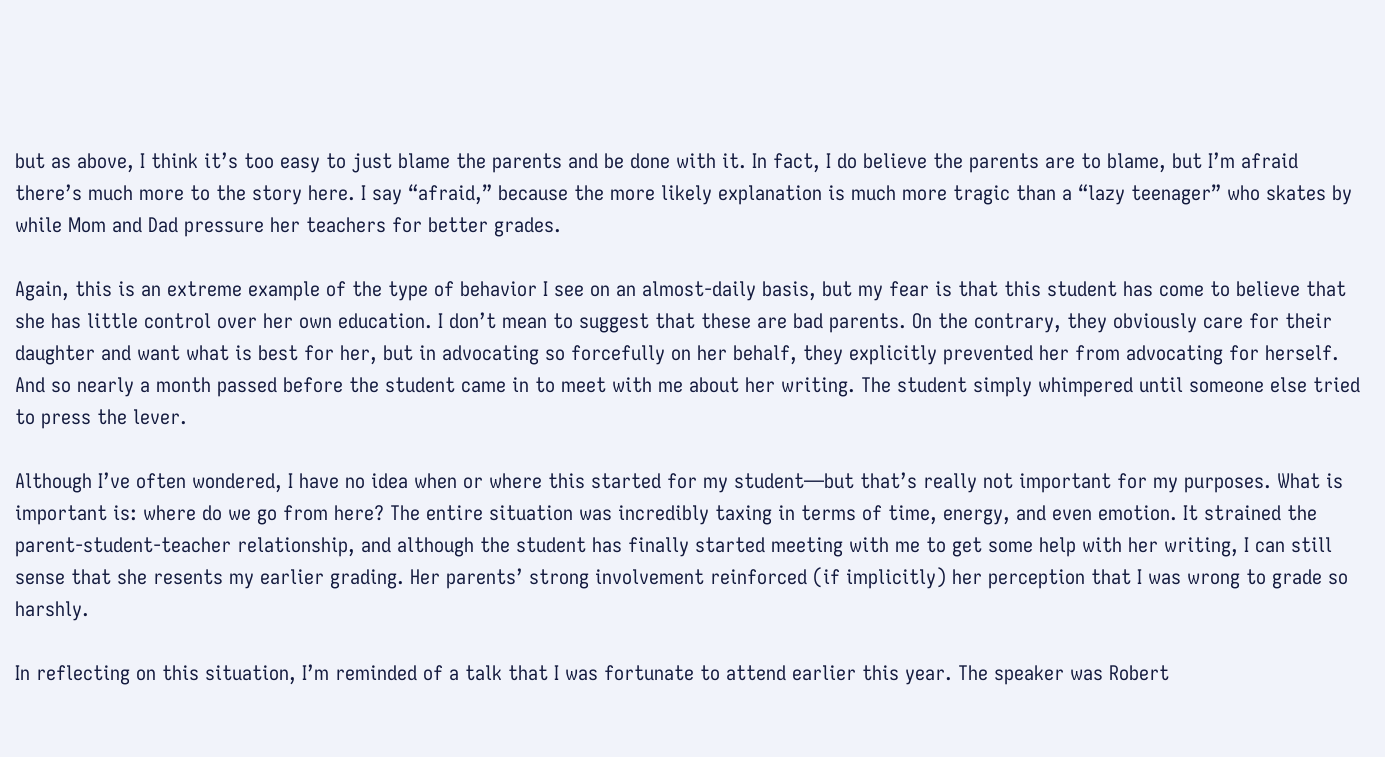but as above, I think it’s too easy to just blame the parents and be done with it. In fact, I do believe the parents are to blame, but I’m afraid there’s much more to the story here. I say “afraid,” because the more likely explanation is much more tragic than a “lazy teenager” who skates by while Mom and Dad pressure her teachers for better grades.

Again, this is an extreme example of the type of behavior I see on an almost-daily basis, but my fear is that this student has come to believe that she has little control over her own education. I don’t mean to suggest that these are bad parents. On the contrary, they obviously care for their daughter and want what is best for her, but in advocating so forcefully on her behalf, they explicitly prevented her from advocating for herself. And so nearly a month passed before the student came in to meet with me about her writing. The student simply whimpered until someone else tried to press the lever.

Although I’ve often wondered, I have no idea when or where this started for my student—but that’s really not important for my purposes. What is important is: where do we go from here? The entire situation was incredibly taxing in terms of time, energy, and even emotion. It strained the parent-student-teacher relationship, and although the student has finally started meeting with me to get some help with her writing, I can still sense that she resents my earlier grading. Her parents’ strong involvement reinforced (if implicitly) her perception that I was wrong to grade so harshly.

In reflecting on this situation, I’m reminded of a talk that I was fortunate to attend earlier this year. The speaker was Robert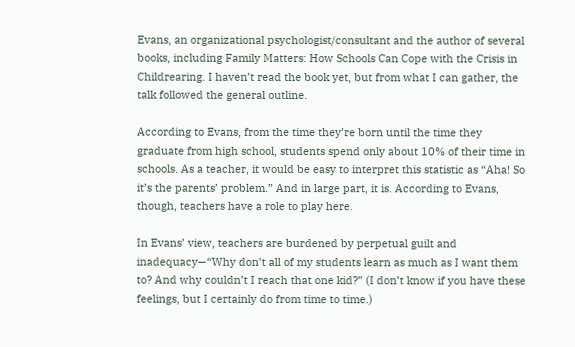Evans, an organizational psychologist/consultant and the author of several books, including Family Matters: How Schools Can Cope with the Crisis in Childrearing. I haven’t read the book yet, but from what I can gather, the talk followed the general outline.

According to Evans, from the time they’re born until the time they graduate from high school, students spend only about 10% of their time in schools. As a teacher, it would be easy to interpret this statistic as “Aha! So it’s the parents’ problem.” And in large part, it is. According to Evans, though, teachers have a role to play here.

In Evans’ view, teachers are burdened by perpetual guilt and inadequacy—“Why don’t all of my students learn as much as I want them to? And why couldn’t I reach that one kid?” (I don’t know if you have these feelings, but I certainly do from time to time.)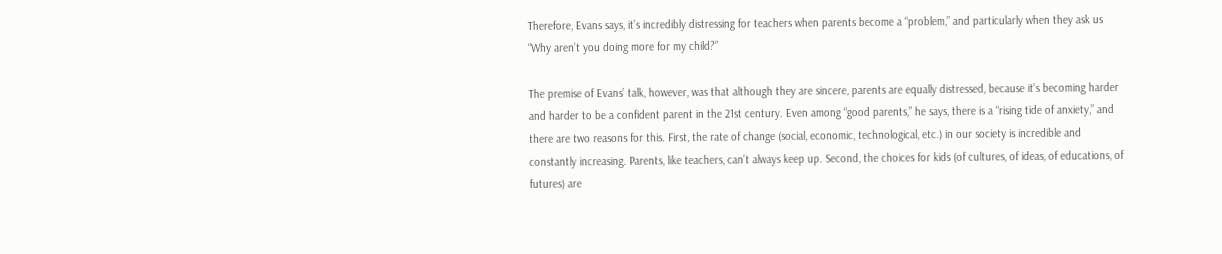Therefore, Evans says, it’s incredibly distressing for teachers when parents become a “problem,” and particularly when they ask us “Why aren’t you doing more for my child?”

The premise of Evans’ talk, however, was that although they are sincere, parents are equally distressed, because it’s becoming harder and harder to be a confident parent in the 21st century. Even among “good parents,” he says, there is a “rising tide of anxiety,” and there are two reasons for this. First, the rate of change (social, economic, technological, etc.) in our society is incredible and constantly increasing. Parents, like teachers, can’t always keep up. Second, the choices for kids (of cultures, of ideas, of educations, of futures) are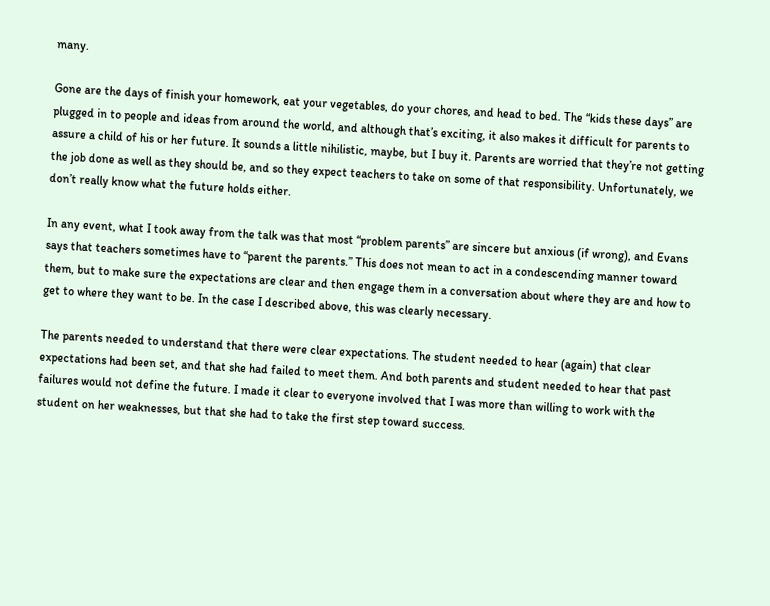many.

Gone are the days of finish your homework, eat your vegetables, do your chores, and head to bed. The “kids these days” are plugged in to people and ideas from around the world, and although that’s exciting, it also makes it difficult for parents to assure a child of his or her future. It sounds a little nihilistic, maybe, but I buy it. Parents are worried that they’re not getting the job done as well as they should be, and so they expect teachers to take on some of that responsibility. Unfortunately, we don’t really know what the future holds either.

In any event, what I took away from the talk was that most “problem parents” are sincere but anxious (if wrong), and Evans says that teachers sometimes have to “parent the parents.” This does not mean to act in a condescending manner toward them, but to make sure the expectations are clear and then engage them in a conversation about where they are and how to get to where they want to be. In the case I described above, this was clearly necessary.

The parents needed to understand that there were clear expectations. The student needed to hear (again) that clear expectations had been set, and that she had failed to meet them. And both parents and student needed to hear that past failures would not define the future. I made it clear to everyone involved that I was more than willing to work with the student on her weaknesses, but that she had to take the first step toward success.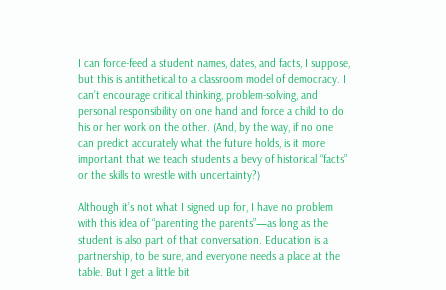I can force-feed a student names, dates, and facts, I suppose, but this is antithetical to a classroom model of democracy. I can’t encourage critical thinking, problem-solving, and personal responsibility on one hand and force a child to do his or her work on the other. (And, by the way, if no one can predict accurately what the future holds, is it more important that we teach students a bevy of historical “facts” or the skills to wrestle with uncertainty?)

Although it’s not what I signed up for, I have no problem with this idea of “parenting the parents”—as long as the student is also part of that conversation. Education is a partnership, to be sure, and everyone needs a place at the table. But I get a little bit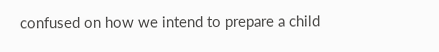confused on how we intend to prepare a child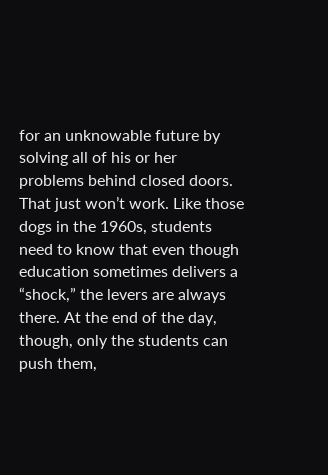for an unknowable future by solving all of his or her problems behind closed doors. That just won’t work. Like those dogs in the 1960s, students need to know that even though education sometimes delivers a “shock,” the levers are always there. At the end of the day, though, only the students can push them,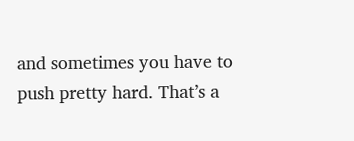and sometimes you have to push pretty hard. That’s a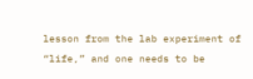lesson from the lab experiment of “life,” and one needs to be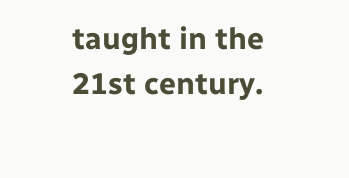taught in the 21st century.